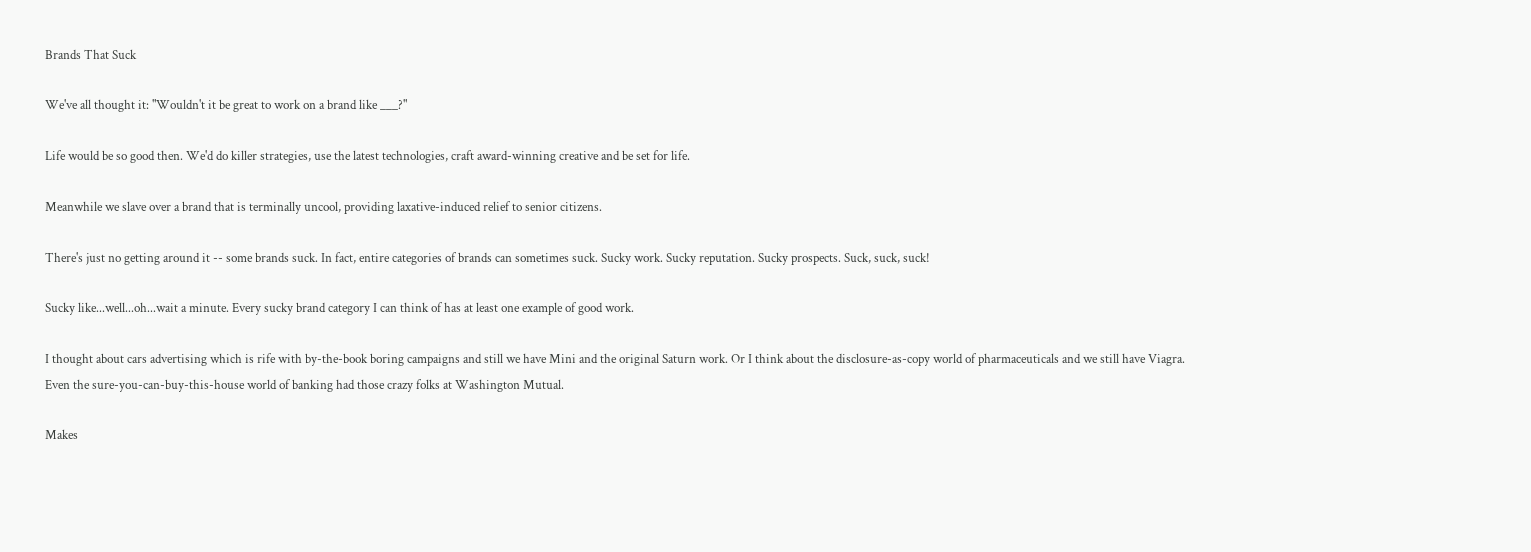Brands That Suck

We've all thought it: "Wouldn't it be great to work on a brand like ___?"

Life would be so good then. We'd do killer strategies, use the latest technologies, craft award-winning creative and be set for life.

Meanwhile we slave over a brand that is terminally uncool, providing laxative-induced relief to senior citizens.

There's just no getting around it -- some brands suck. In fact, entire categories of brands can sometimes suck. Sucky work. Sucky reputation. Sucky prospects. Suck, suck, suck!

Sucky like...well...oh...wait a minute. Every sucky brand category I can think of has at least one example of good work.

I thought about cars advertising which is rife with by-the-book boring campaigns and still we have Mini and the original Saturn work. Or I think about the disclosure-as-copy world of pharmaceuticals and we still have Viagra. Even the sure-you-can-buy-this-house world of banking had those crazy folks at Washington Mutual.

Makes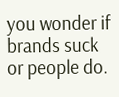you wonder if brands suck or people do.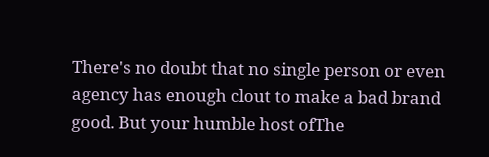There's no doubt that no single person or even agency has enough clout to make a bad brand good. But your humble host ofThe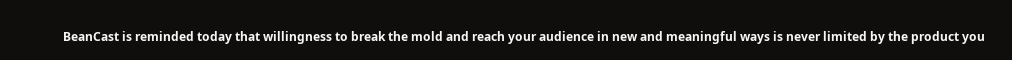BeanCast is reminded today that willingness to break the mold and reach your audience in new and meaningful ways is never limited by the product you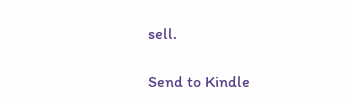sell.

Send to Kindle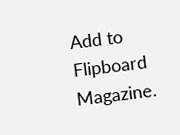Add to Flipboard Magazine.